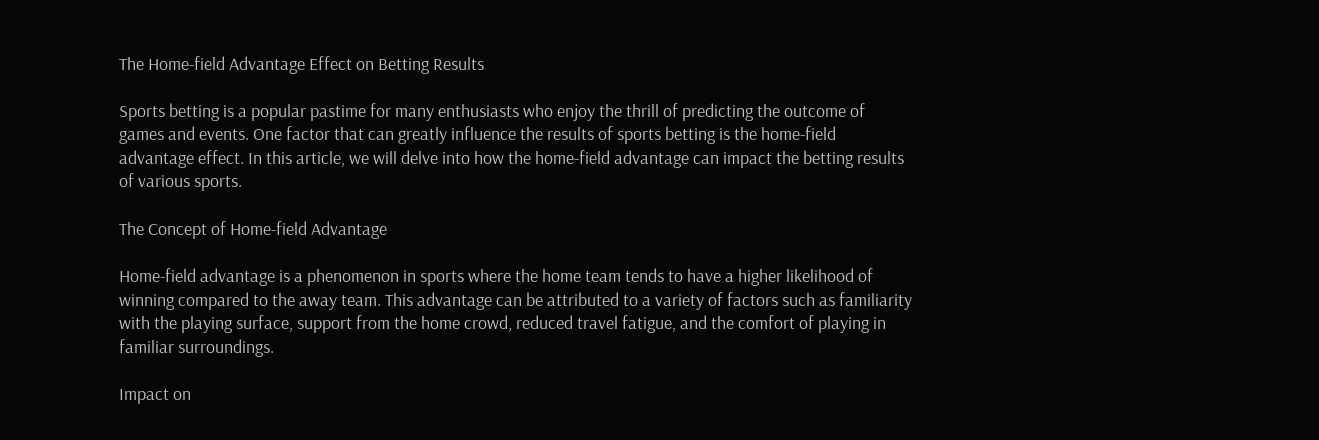The Home-field Advantage Effect on Betting Results

Sports betting is a popular pastime for many enthusiasts who enjoy the thrill of predicting the outcome of games and events. One factor that can greatly influence the results of sports betting is the home-field advantage effect. In this article, we will delve into how the home-field advantage can impact the betting results of various sports.

The Concept of Home-field Advantage

Home-field advantage is a phenomenon in sports where the home team tends to have a higher likelihood of winning compared to the away team. This advantage can be attributed to a variety of factors such as familiarity with the playing surface, support from the home crowd, reduced travel fatigue, and the comfort of playing in familiar surroundings.

Impact on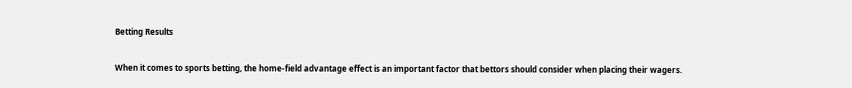Betting Results

When it comes to sports betting, the home-field advantage effect is an important factor that bettors should consider when placing their wagers.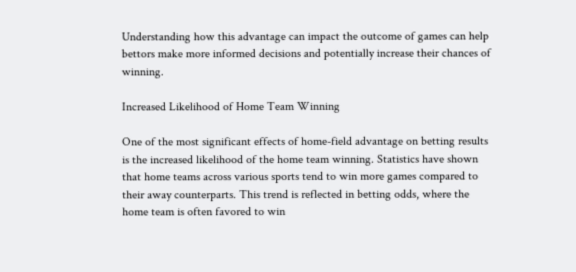Understanding how this advantage can impact the outcome of games can help bettors make more informed decisions and potentially increase their chances of winning.

Increased Likelihood of Home Team Winning

One of the most significant effects of home-field advantage on betting results is the increased likelihood of the home team winning. Statistics have shown that home teams across various sports tend to win more games compared to their away counterparts. This trend is reflected in betting odds, where the home team is often favored to win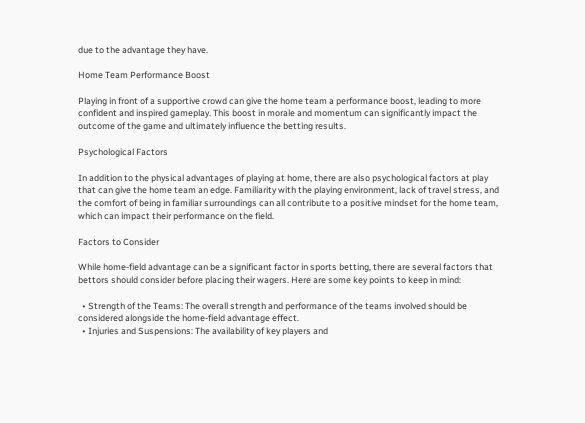due to the advantage they have.

Home Team Performance Boost

Playing in front of a supportive crowd can give the home team a performance boost, leading to more confident and inspired gameplay. This boost in morale and momentum can significantly impact the outcome of the game and ultimately influence the betting results.

Psychological Factors

In addition to the physical advantages of playing at home, there are also psychological factors at play that can give the home team an edge. Familiarity with the playing environment, lack of travel stress, and the comfort of being in familiar surroundings can all contribute to a positive mindset for the home team, which can impact their performance on the field.

Factors to Consider

While home-field advantage can be a significant factor in sports betting, there are several factors that bettors should consider before placing their wagers. Here are some key points to keep in mind:

  • Strength of the Teams: The overall strength and performance of the teams involved should be considered alongside the home-field advantage effect.
  • Injuries and Suspensions: The availability of key players and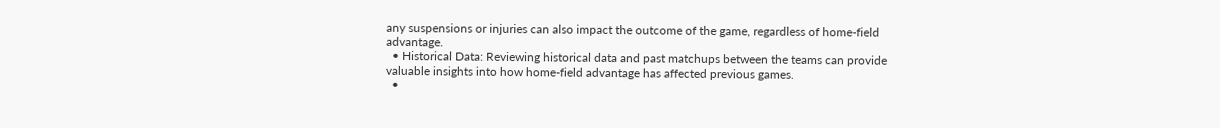any suspensions or injuries can also impact the outcome of the game, regardless of home-field advantage.
  • Historical Data: Reviewing historical data and past matchups between the teams can provide valuable insights into how home-field advantage has affected previous games.
  •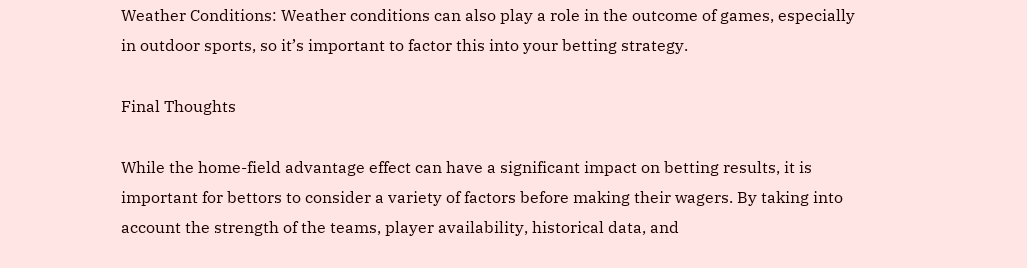Weather Conditions: Weather conditions can also play a role in the outcome of games, especially in outdoor sports, so it’s important to factor this into your betting strategy.

Final Thoughts

While the home-field advantage effect can have a significant impact on betting results, it is important for bettors to consider a variety of factors before making their wagers. By taking into account the strength of the teams, player availability, historical data, and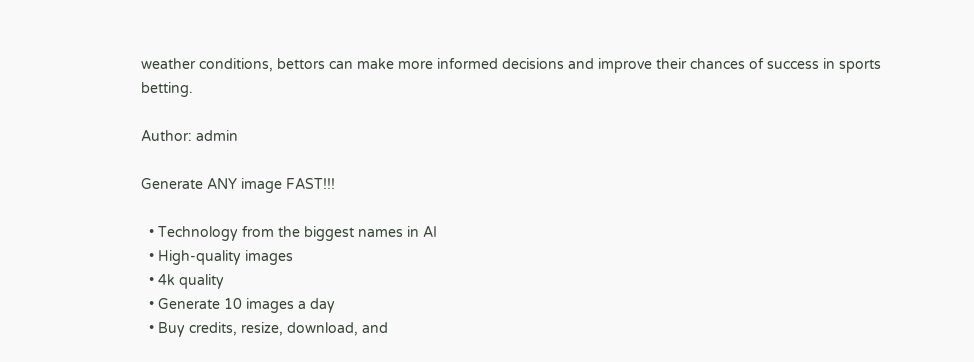weather conditions, bettors can make more informed decisions and improve their chances of success in sports betting.

Author: admin

Generate ANY image FAST!!!

  • Technology from the biggest names in AI
  • High-quality images
  • 4k quality
  • Generate 10 images a day
  • Buy credits, resize, download, and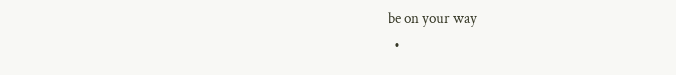be on your way
  •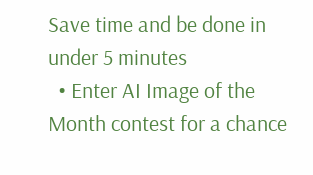Save time and be done in under 5 minutes
  • Enter AI Image of the Month contest for a chance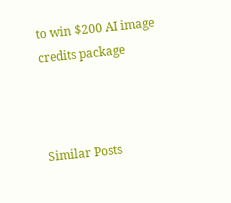to win $200 AI image credits package



Similar Posts